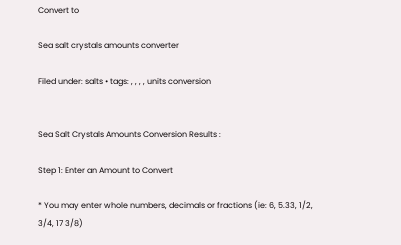Convert to

Sea salt crystals amounts converter

Filed under: salts • tags: , , , , units conversion


Sea Salt Crystals Amounts Conversion Results :

Step 1: Enter an Amount to Convert

* You may enter whole numbers, decimals or fractions (ie: 6, 5.33, 1/2, 3/4, 17 3/8)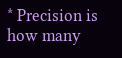* Precision is how many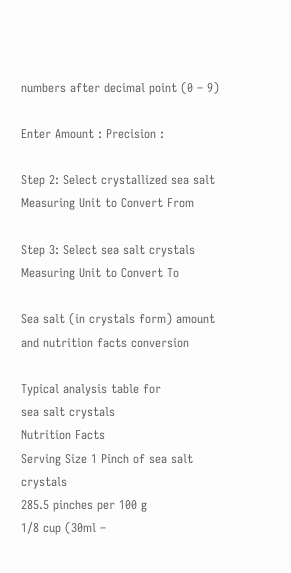numbers after decimal point (0 – 9)

Enter Amount : Precision :

Step 2: Select crystallized sea salt
Measuring Unit to Convert From

Step 3: Select sea salt crystals
Measuring Unit to Convert To

Sea salt (in crystals form) amount and nutrition facts conversion

Typical analysis table for
sea salt crystals
Nutrition Facts
Serving Size 1 Pinch of sea salt crystals
285.5 pinches per 100 g
1/8 cup (30ml –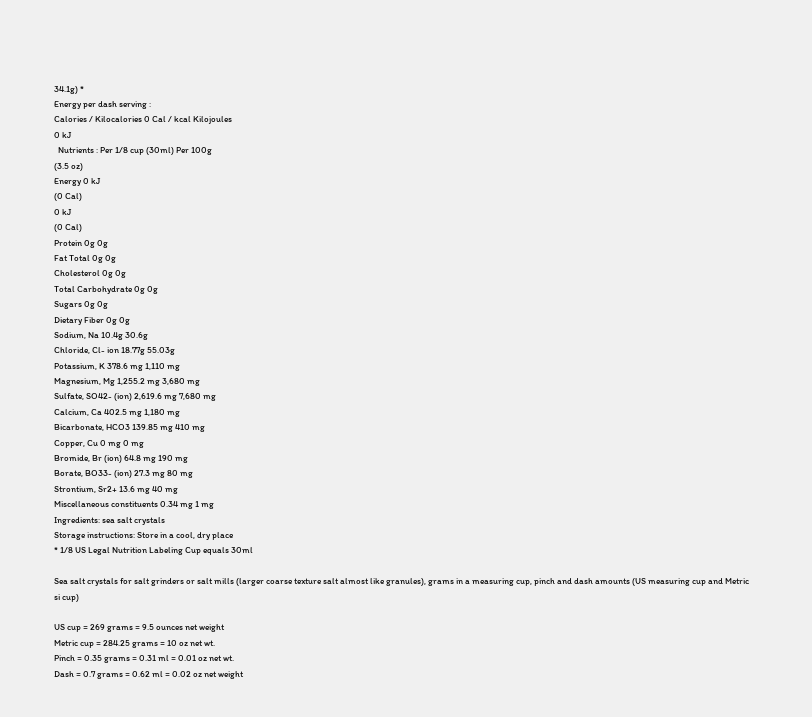34.1g) *
Energy per dash serving :
Calories / Kilocalories 0 Cal / kcal Kilojoules
0 kJ
  Nutrients : Per 1/8 cup (30ml) Per 100g
(3.5 oz)
Energy 0 kJ
(0 Cal)
0 kJ
(0 Cal)
Protein 0g 0g
Fat Total 0g 0g
Cholesterol 0g 0g
Total Carbohydrate 0g 0g
Sugars 0g 0g
Dietary Fiber 0g 0g
Sodium, Na 10.4g 30.6g
Chloride, Cl- ion 18.77g 55.03g
Potassium, K 378.6 mg 1,110 mg
Magnesium, Mg 1,255.2 mg 3,680 mg
Sulfate, SO42- (ion) 2,619.6 mg 7,680 mg
Calcium, Ca 402.5 mg 1,180 mg
Bicarbonate, HCO3 139.85 mg 410 mg
Copper, Cu 0 mg 0 mg
Bromide, Br (ion) 64.8 mg 190 mg
Borate, BO33- (ion) 27.3 mg 80 mg
Strontium, Sr2+ 13.6 mg 40 mg
Miscellaneous constituents 0.34 mg 1 mg
Ingredients: sea salt crystals
Storage instructions: Store in a cool, dry place
* 1/8 US Legal Nutrition Labeling Cup equals 30ml

Sea salt crystals for salt grinders or salt mills (larger coarse texture salt almost like granules), grams in a measuring cup, pinch and dash amounts (US measuring cup and Metric si cup)

US cup = 269 grams = 9.5 ounces net weight
Metric cup = 284.25 grams = 10 oz net wt.
Pinch = 0.35 grams = 0.31 ml = 0.01 oz net wt.
Dash = 0.7 grams = 0.62 ml = 0.02 oz net weight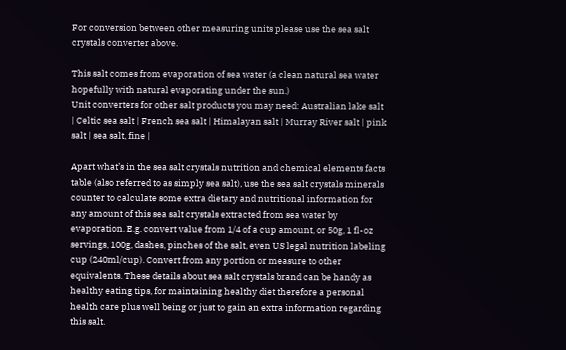For conversion between other measuring units please use the sea salt crystals converter above.

This salt comes from evaporation of sea water (a clean natural sea water hopefully with natural evaporating under the sun.)
Unit converters for other salt products you may need: Australian lake salt | Celtic sea salt | French sea salt | Himalayan salt | Murray River salt | pink salt | sea salt, fine |

Apart what’s in the sea salt crystals nutrition and chemical elements facts table (also referred to as simply sea salt), use the sea salt crystals minerals counter to calculate some extra dietary and nutritional information for any amount of this sea salt crystals extracted from sea water by evaporation. E.g. convert value from 1/4 of a cup amount, or 50g, 1 fl-oz servings, 100g, dashes, pinches of the salt, even US legal nutrition labeling cup (240ml/cup). Convert from any portion or measure to other equivalents. These details about sea salt crystals brand can be handy as healthy eating tips, for maintaining healthy diet therefore a personal health care plus well being or just to gain an extra information regarding this salt.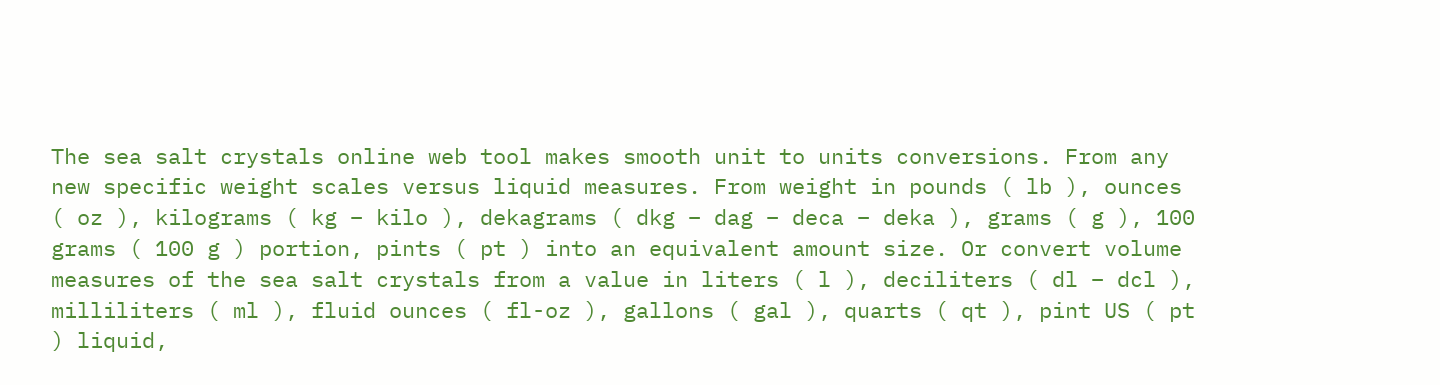The sea salt crystals online web tool makes smooth unit to units conversions. From any new specific weight scales versus liquid measures. From weight in pounds ( lb ), ounces ( oz ), kilograms ( kg – kilo ), dekagrams ( dkg – dag – deca – deka ), grams ( g ), 100 grams ( 100 g ) portion, pints ( pt ) into an equivalent amount size. Or convert volume measures of the sea salt crystals from a value in liters ( l ), deciliters ( dl – dcl ), milliliters ( ml ), fluid ounces ( fl-oz ), gallons ( gal ), quarts ( qt ), pint US ( pt ) liquid,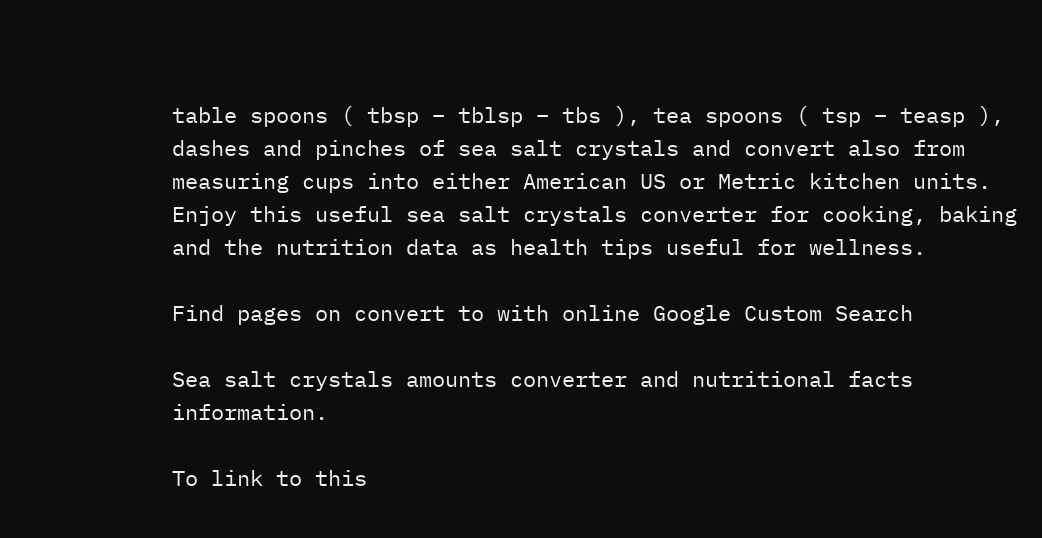table spoons ( tbsp – tblsp – tbs ), tea spoons ( tsp – teasp ), dashes and pinches of sea salt crystals and convert also from measuring cups into either American US or Metric kitchen units. Enjoy this useful sea salt crystals converter for cooking, baking and the nutrition data as health tips useful for wellness.

Find pages on convert to with online Google Custom Search

Sea salt crystals amounts converter and nutritional facts information.

To link to this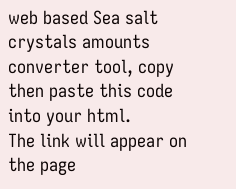web based Sea salt crystals amounts converter tool, copy then paste this code into your html.
The link will appear on the page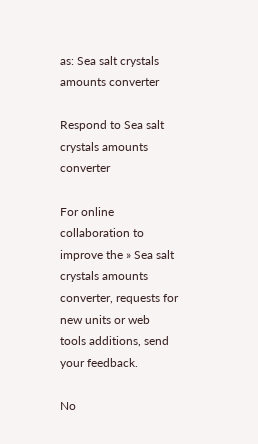as: Sea salt crystals amounts converter

Respond to Sea salt crystals amounts converter

For online collaboration to improve the » Sea salt crystals amounts converter, requests for new units or web tools additions, send your feedback.

No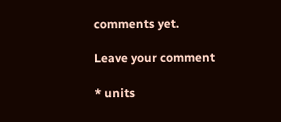comments yet.

Leave your comment

* units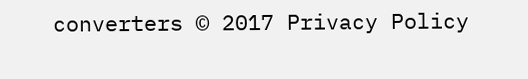converters © 2017 Privacy Policy